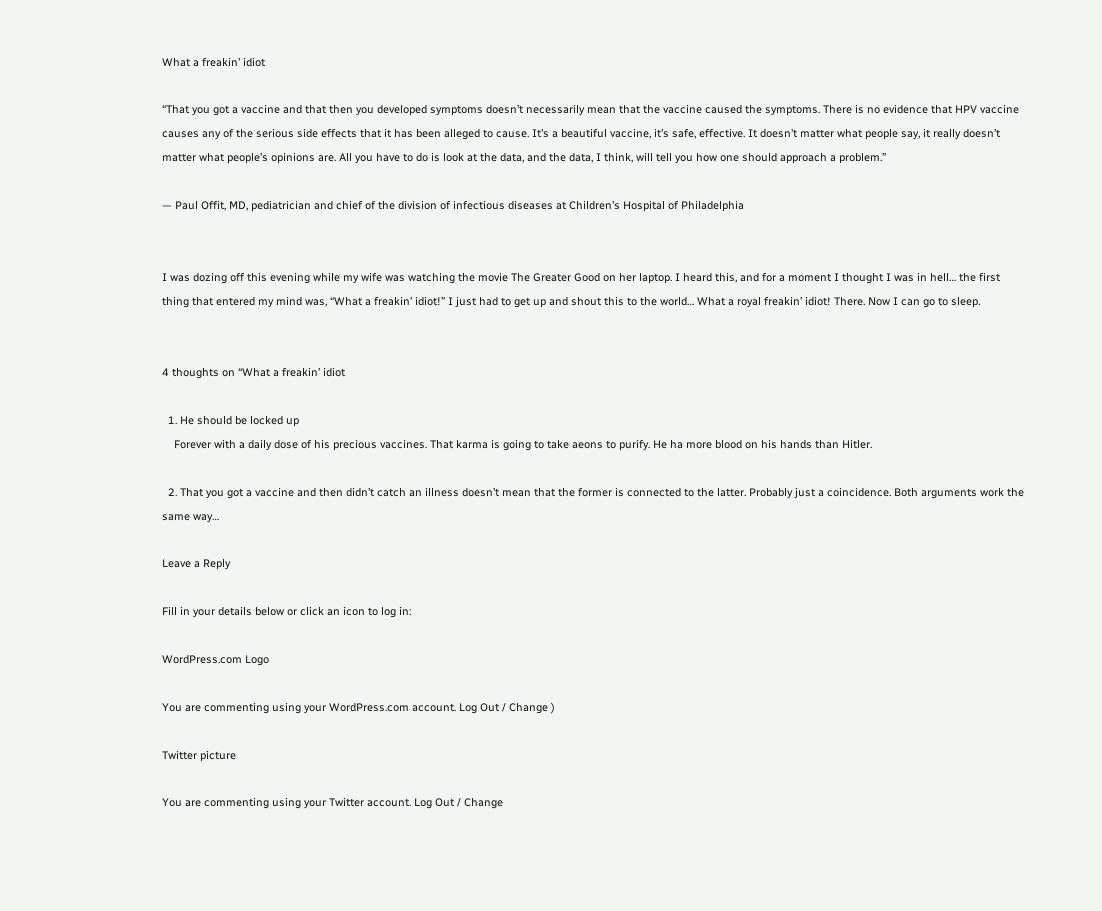What a freakin’ idiot

“That you got a vaccine and that then you developed symptoms doesn’t necessarily mean that the vaccine caused the symptoms. There is no evidence that HPV vaccine causes any of the serious side effects that it has been alleged to cause. It’s a beautiful vaccine, it’s safe, effective. It doesn’t matter what people say, it really doesn’t matter what people’s opinions are. All you have to do is look at the data, and the data, I think, will tell you how one should approach a problem.”

— Paul Offit, MD, pediatrician and chief of the division of infectious diseases at Children’s Hospital of Philadelphia


I was dozing off this evening while my wife was watching the movie The Greater Good on her laptop. I heard this, and for a moment I thought I was in hell… the first thing that entered my mind was, “What a freakin’ idiot!” I just had to get up and shout this to the world… What a royal freakin’ idiot! There. Now I can go to sleep.


4 thoughts on “What a freakin’ idiot

  1. He should be locked up
    Forever with a daily dose of his precious vaccines. That karma is going to take aeons to purify. He ha more blood on his hands than Hitler.

  2. That you got a vaccine and then didn’t catch an illness doesn’t mean that the former is connected to the latter. Probably just a coincidence. Both arguments work the same way…

Leave a Reply

Fill in your details below or click an icon to log in:

WordPress.com Logo

You are commenting using your WordPress.com account. Log Out / Change )

Twitter picture

You are commenting using your Twitter account. Log Out / Change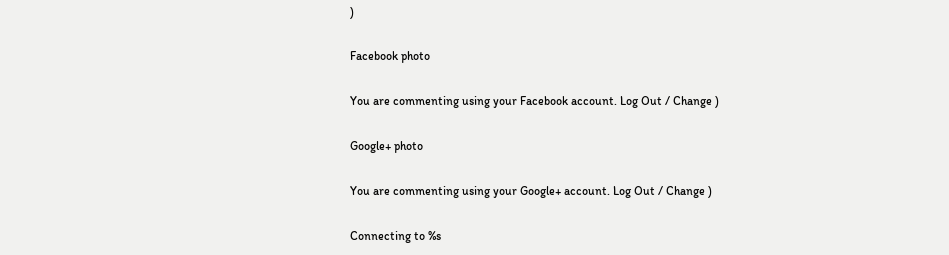)

Facebook photo

You are commenting using your Facebook account. Log Out / Change )

Google+ photo

You are commenting using your Google+ account. Log Out / Change )

Connecting to %s